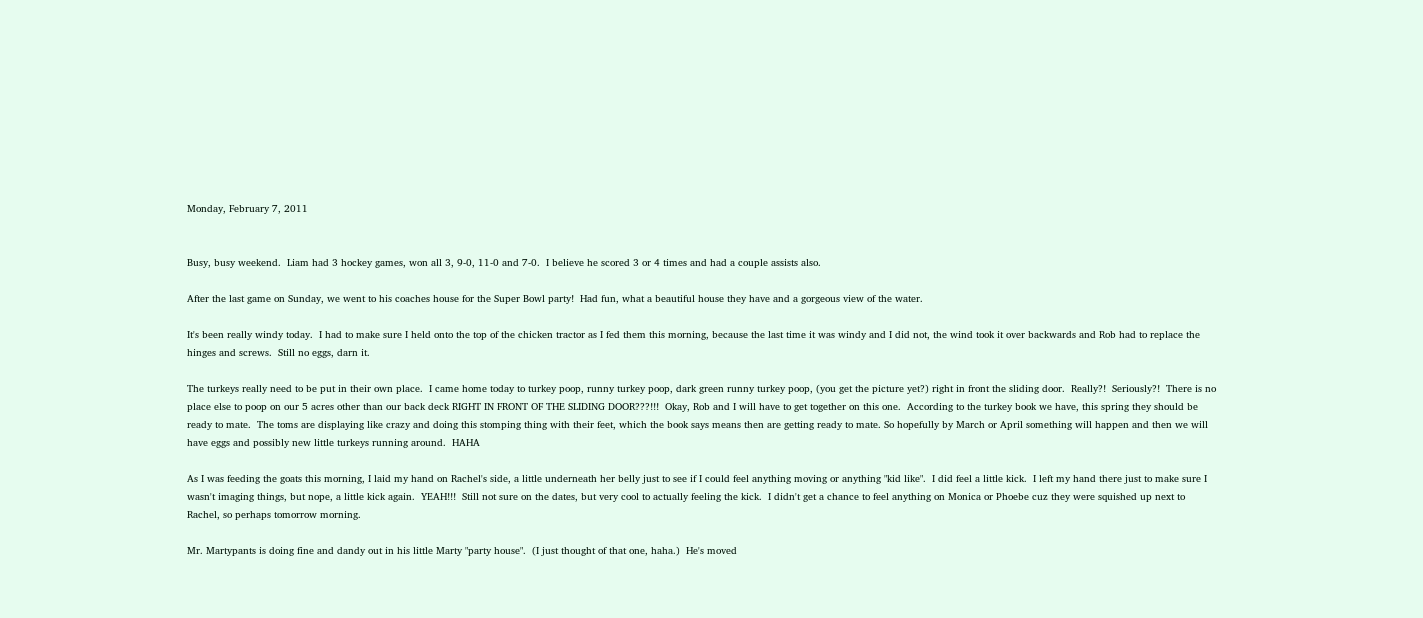Monday, February 7, 2011


Busy, busy weekend.  Liam had 3 hockey games, won all 3, 9-0, 11-0 and 7-0.  I believe he scored 3 or 4 times and had a couple assists also.

After the last game on Sunday, we went to his coaches house for the Super Bowl party!  Had fun, what a beautiful house they have and a gorgeous view of the water.

It's been really windy today.  I had to make sure I held onto the top of the chicken tractor as I fed them this morning, because the last time it was windy and I did not, the wind took it over backwards and Rob had to replace the hinges and screws.  Still no eggs, darn it.

The turkeys really need to be put in their own place.  I came home today to turkey poop, runny turkey poop, dark green runny turkey poop, (you get the picture yet?) right in front the sliding door.  Really?!  Seriously?!  There is no place else to poop on our 5 acres other than our back deck RIGHT IN FRONT OF THE SLIDING DOOR???!!!  Okay, Rob and I will have to get together on this one.  According to the turkey book we have, this spring they should be ready to mate.  The toms are displaying like crazy and doing this stomping thing with their feet, which the book says means then are getting ready to mate. So hopefully by March or April something will happen and then we will have eggs and possibly new little turkeys running around.  HAHA

As I was feeding the goats this morning, I laid my hand on Rachel's side, a little underneath her belly just to see if I could feel anything moving or anything "kid like".  I did feel a little kick.  I left my hand there just to make sure I wasn't imaging things, but nope, a little kick again.  YEAH!!!  Still not sure on the dates, but very cool to actually feeling the kick.  I didn't get a chance to feel anything on Monica or Phoebe cuz they were squished up next to Rachel, so perhaps tomorrow morning.

Mr. Martypants is doing fine and dandy out in his little Marty "party house".  (I just thought of that one, haha.)  He's moved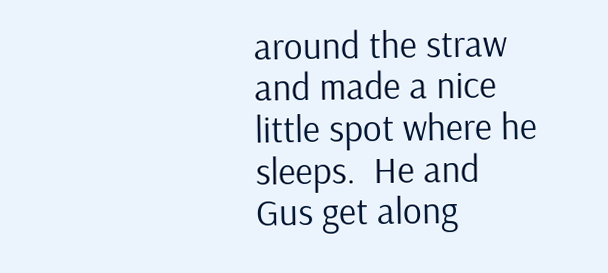around the straw and made a nice little spot where he sleeps.  He and Gus get along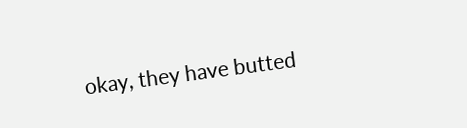okay, they have butted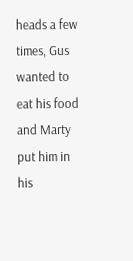heads a few times, Gus wanted to eat his food and Marty put him in his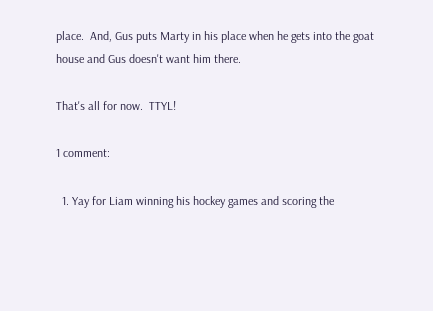place.  And, Gus puts Marty in his place when he gets into the goat house and Gus doesn't want him there.

That's all for now.  TTYL!

1 comment:

  1. Yay for Liam winning his hockey games and scoring the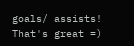goals/ assists! That's great =)